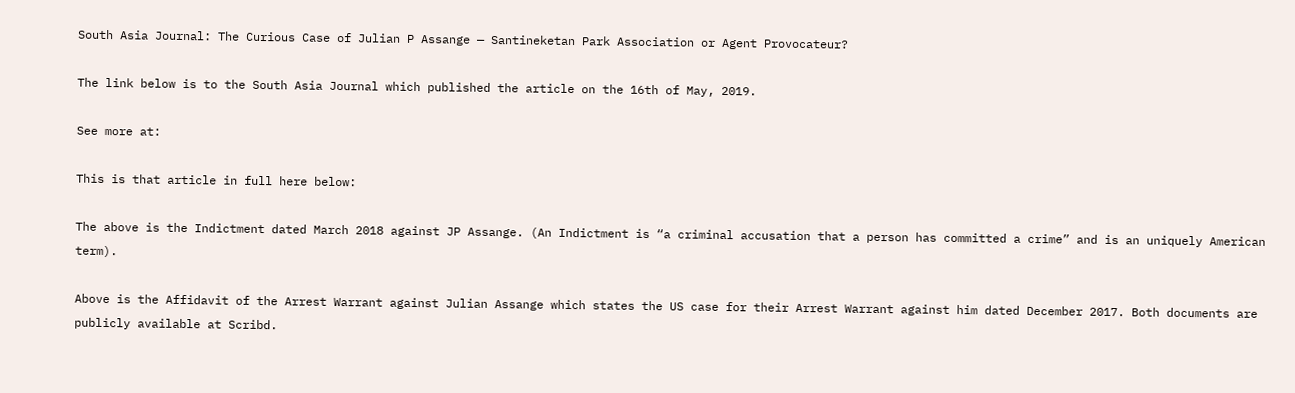South Asia Journal: The Curious Case of Julian P Assange — Santineketan Park Association or Agent Provocateur?

The link below is to the South Asia Journal which published the article on the 16th of May, 2019.

See more at:

This is that article in full here below:

The above is the Indictment dated March 2018 against JP Assange. (An Indictment is “a criminal accusation that a person has committed a crime” and is an uniquely American term).

Above is the Affidavit of the Arrest Warrant against Julian Assange which states the US case for their Arrest Warrant against him dated December 2017. Both documents are publicly available at Scribd.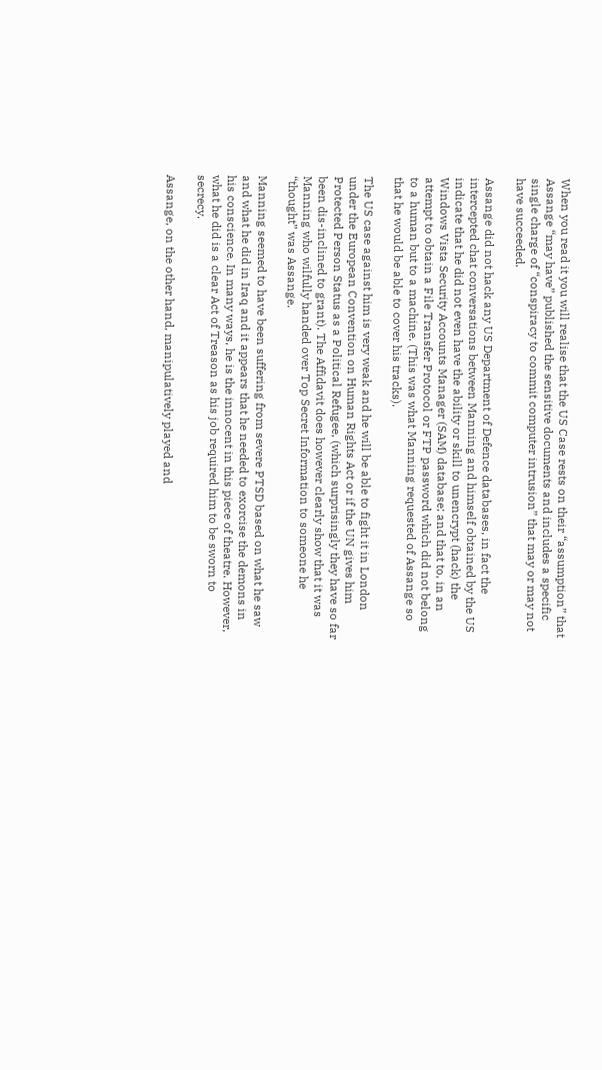When you read it you will realise that the US Case rests on their “assumption” that Assange “may have” published the sensitive documents and includes a specific single charge of “conspiracy to commit computer intrusion” that may or may not have succeeded.

Assange did not hack any US Department of Defence databases, in fact the intercepted chat conversations between Manning and himself obtained by the US indicate that he did not even have the ability or skill to unencrypt (hack) the Windows Vista Security Accounts Manager (SAM) database; and that to, in an attempt to obtain a File Transfer Protocol or FTP password which did not belong to a human but to a machine. (This was what Manning requested of Assange so that he would be able to cover his tracks).

The US case against him is very weak and he will be able to fight it in London under the European Convention on Human Rights Act or if the UN gives him Protected Person Status as a Political Refugee, (which surprisingly they have so far been dis-inclined to grant). The Affidavit does however clearly show that it was Manning who wilfully handed over Top Secret Information to someone he “thought” was Assange.

Manning seemed to have been suffering from severe PTSD based on what he saw and what he did in Iraq and it appears that he needed to exorcise the demons in his conscience. In many ways, he is the innocent in this piece of theatre. However, what he did is a clear Act of Treason as his job required him to be sworn to secrecy.

Assange, on the other hand, manipulatively played and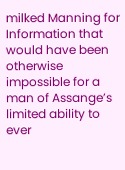milked Manning for Information that would have been otherwise impossible for a man of Assange’s limited ability to ever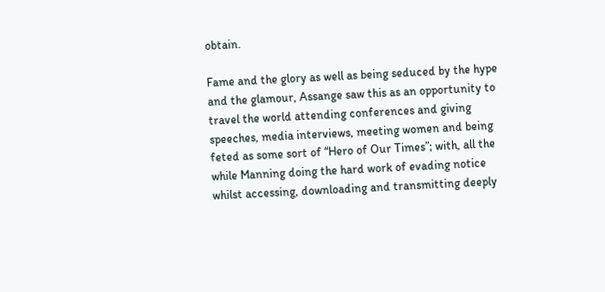obtain.

Fame and the glory as well as being seduced by the hype and the glamour, Assange saw this as an opportunity to travel the world attending conferences and giving speeches, media interviews, meeting women and being feted as some sort of “Hero of Our Times”; with, all the while Manning doing the hard work of evading notice whilst accessing, downloading and transmitting deeply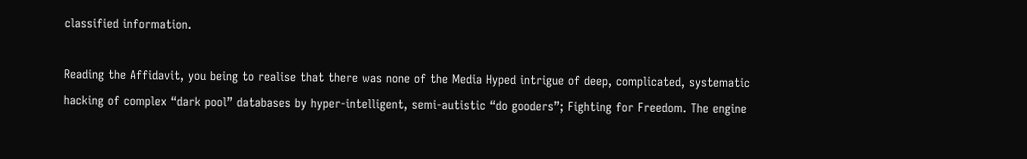classified information.

Reading the Affidavit, you being to realise that there was none of the Media Hyped intrigue of deep, complicated, systematic hacking of complex “dark pool” databases by hyper-intelligent, semi-autistic “do gooders”; Fighting for Freedom. The engine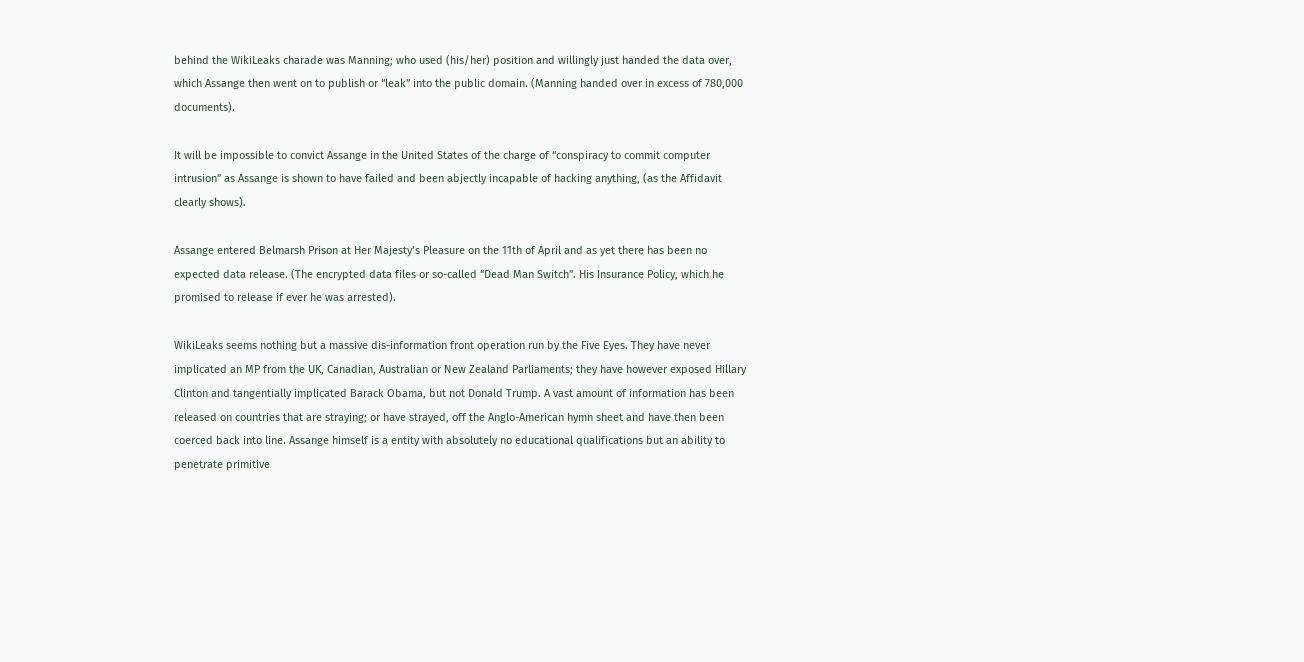behind the WikiLeaks charade was Manning; who used (his/her) position and willingly just handed the data over, which Assange then went on to publish or “leak” into the public domain. (Manning handed over in excess of 780,000 documents).

It will be impossible to convict Assange in the United States of the charge of “conspiracy to commit computer intrusion” as Assange is shown to have failed and been abjectly incapable of hacking anything, (as the Affidavit clearly shows).

Assange entered Belmarsh Prison at Her Majesty’s Pleasure on the 11th of April and as yet there has been no expected data release. (The encrypted data files or so-called “Dead Man Switch”. His Insurance Policy, which he promised to release if ever he was arrested).

WikiLeaks seems nothing but a massive dis-information front operation run by the Five Eyes. They have never implicated an MP from the UK, Canadian, Australian or New Zealand Parliaments; they have however exposed Hillary Clinton and tangentially implicated Barack Obama, but not Donald Trump. A vast amount of information has been released on countries that are straying; or have strayed, off the Anglo-American hymn sheet and have then been coerced back into line. Assange himself is a entity with absolutely no educational qualifications but an ability to penetrate primitive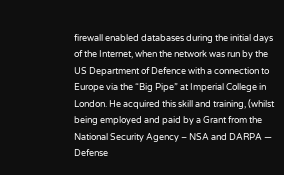firewall enabled databases during the initial days of the Internet, when the network was run by the US Department of Defence with a connection to Europe via the “Big Pipe” at Imperial College in London. He acquired this skill and training, (whilst being employed and paid by a Grant from the National Security Agency – NSA and DARPA — Defense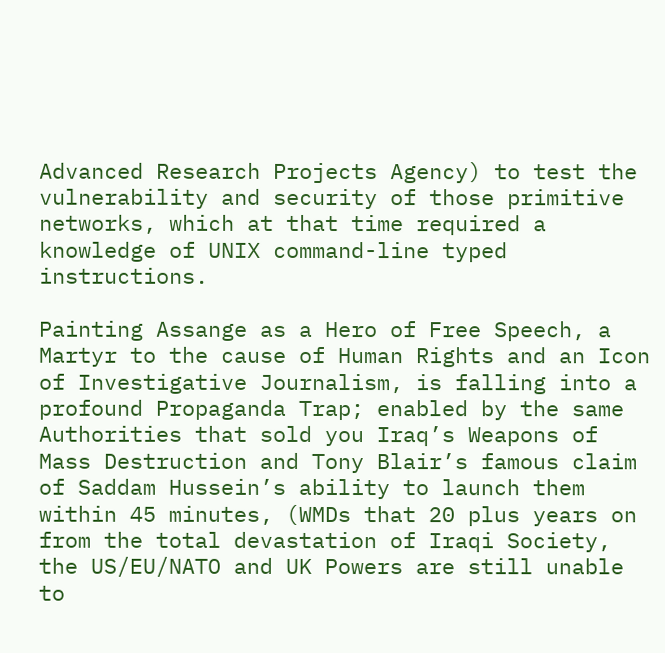Advanced Research Projects Agency) to test the vulnerability and security of those primitive networks, which at that time required a knowledge of UNIX command-line typed instructions.

Painting Assange as a Hero of Free Speech, a Martyr to the cause of Human Rights and an Icon of Investigative Journalism, is falling into a profound Propaganda Trap; enabled by the same Authorities that sold you Iraq’s Weapons of Mass Destruction and Tony Blair’s famous claim of Saddam Hussein’s ability to launch them within 45 minutes, (WMDs that 20 plus years on from the total devastation of Iraqi Society, the US/EU/NATO and UK Powers are still unable to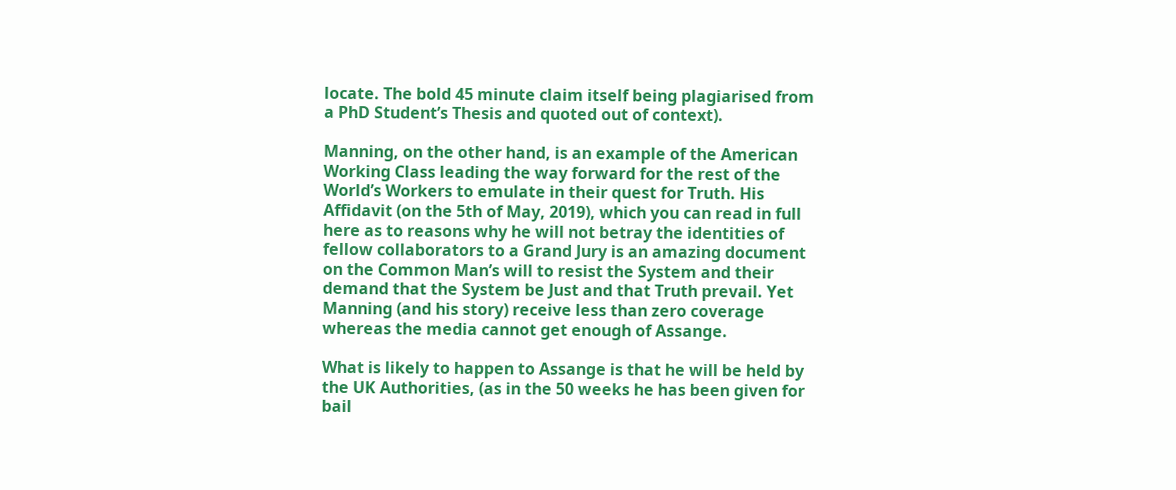locate. The bold 45 minute claim itself being plagiarised from a PhD Student’s Thesis and quoted out of context).

Manning, on the other hand, is an example of the American Working Class leading the way forward for the rest of the World’s Workers to emulate in their quest for Truth. His Affidavit (on the 5th of May, 2019), which you can read in full here as to reasons why he will not betray the identities of fellow collaborators to a Grand Jury is an amazing document on the Common Man’s will to resist the System and their demand that the System be Just and that Truth prevail. Yet Manning (and his story) receive less than zero coverage whereas the media cannot get enough of Assange.

What is likely to happen to Assange is that he will be held by the UK Authorities, (as in the 50 weeks he has been given for bail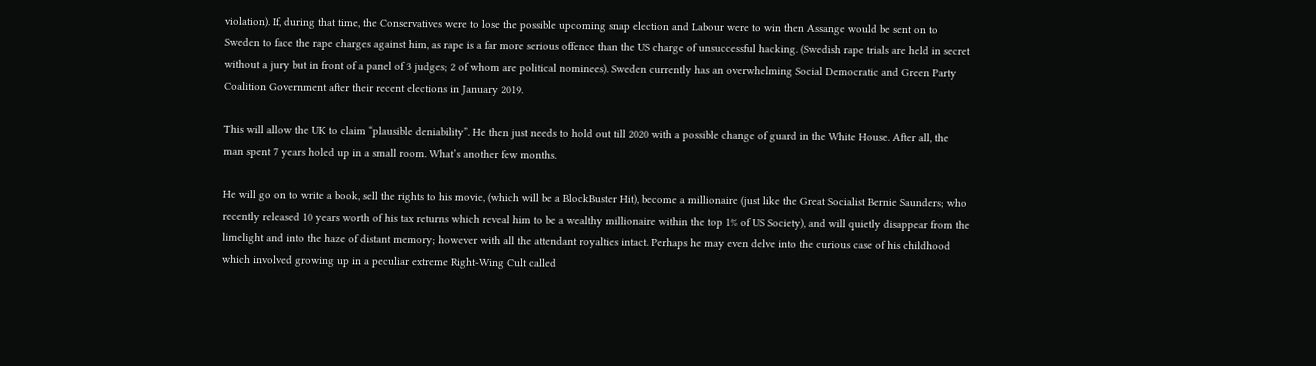violation). If, during that time, the Conservatives were to lose the possible upcoming snap election and Labour were to win then Assange would be sent on to Sweden to face the rape charges against him, as rape is a far more serious offence than the US charge of unsuccessful hacking. (Swedish rape trials are held in secret without a jury but in front of a panel of 3 judges; 2 of whom are political nominees). Sweden currently has an overwhelming Social Democratic and Green Party Coalition Government after their recent elections in January 2019.

This will allow the UK to claim “plausible deniability”. He then just needs to hold out till 2020 with a possible change of guard in the White House. After all, the man spent 7 years holed up in a small room. What’s another few months.

He will go on to write a book, sell the rights to his movie, (which will be a BlockBuster Hit), become a millionaire (just like the Great Socialist Bernie Saunders; who recently released 10 years worth of his tax returns which reveal him to be a wealthy millionaire within the top 1% of US Society), and will quietly disappear from the limelight and into the haze of distant memory; however with all the attendant royalties intact. Perhaps he may even delve into the curious case of his childhood which involved growing up in a peculiar extreme Right-Wing Cult called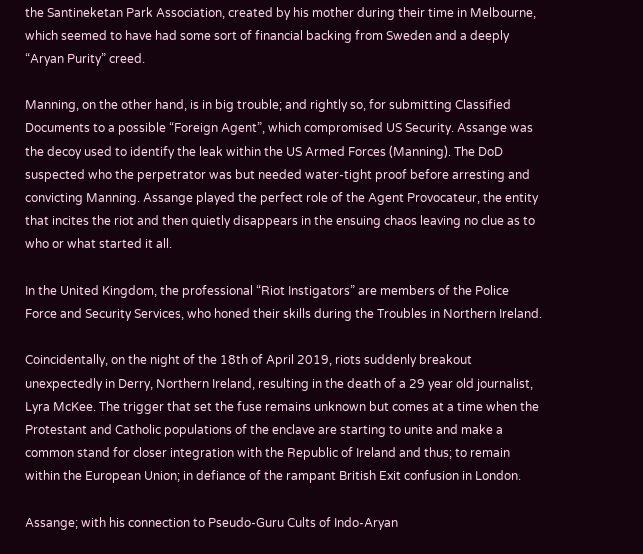the Santineketan Park Association, created by his mother during their time in Melbourne, which seemed to have had some sort of financial backing from Sweden and a deeply “Aryan Purity” creed.

Manning, on the other hand, is in big trouble; and rightly so, for submitting Classified Documents to a possible “Foreign Agent”, which compromised US Security. Assange was the decoy used to identify the leak within the US Armed Forces (Manning). The DoD suspected who the perpetrator was but needed water-tight proof before arresting and convicting Manning. Assange played the perfect role of the Agent Provocateur, the entity that incites the riot and then quietly disappears in the ensuing chaos leaving no clue as to who or what started it all.

In the United Kingdom, the professional “Riot Instigators” are members of the Police Force and Security Services, who honed their skills during the Troubles in Northern Ireland.

Coincidentally, on the night of the 18th of April 2019, riots suddenly breakout unexpectedly in Derry, Northern Ireland, resulting in the death of a 29 year old journalist, Lyra McKee. The trigger that set the fuse remains unknown but comes at a time when the Protestant and Catholic populations of the enclave are starting to unite and make a common stand for closer integration with the Republic of Ireland and thus; to remain within the European Union; in defiance of the rampant British Exit confusion in London.

Assange; with his connection to Pseudo-Guru Cults of Indo-Aryan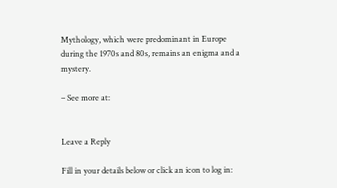Mythology, which were predominant in Europe during the 1970s and 80s, remains an enigma and a mystery.

– See more at:


Leave a Reply

Fill in your details below or click an icon to log in: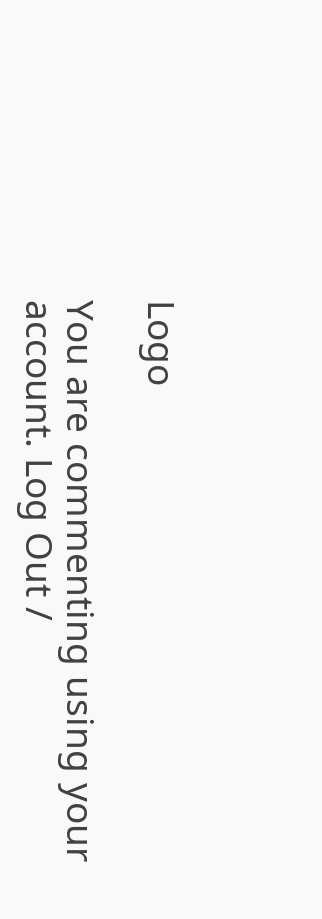Logo

You are commenting using your account. Log Out /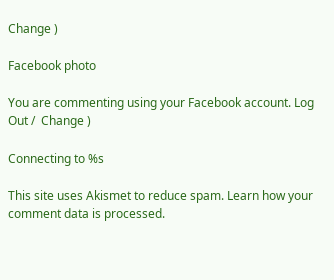Change )

Facebook photo

You are commenting using your Facebook account. Log Out /  Change )

Connecting to %s

This site uses Akismet to reduce spam. Learn how your comment data is processed.